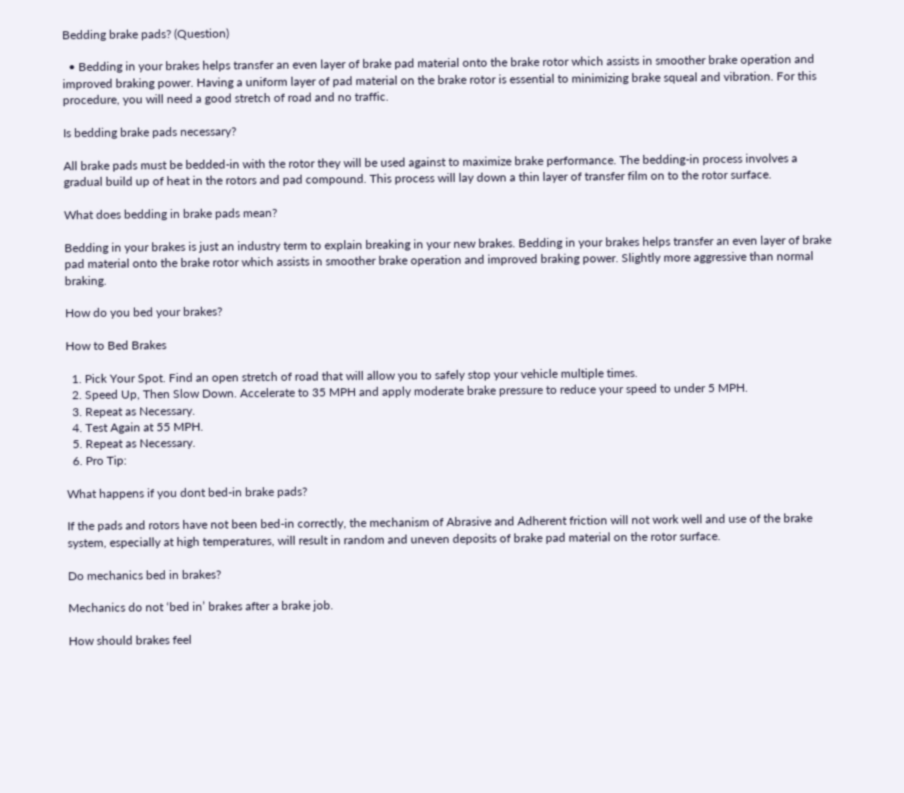Bedding brake pads? (Question)

  • Bedding in your brakes helps transfer an even layer of brake pad material onto the brake rotor which assists in smoother brake operation and improved braking power. Having a uniform layer of pad material on the brake rotor is essential to minimizing brake squeal and vibration. For this procedure, you will need a good stretch of road and no traffic.

Is bedding brake pads necessary?

All brake pads must be bedded-in with the rotor they will be used against to maximize brake performance. The bedding-in process involves a gradual build up of heat in the rotors and pad compound. This process will lay down a thin layer of transfer film on to the rotor surface.

What does bedding in brake pads mean?

Bedding in your brakes is just an industry term to explain breaking in your new brakes. Bedding in your brakes helps transfer an even layer of brake pad material onto the brake rotor which assists in smoother brake operation and improved braking power. Slightly more aggressive than normal braking.

How do you bed your brakes?

How to Bed Brakes

  1. Pick Your Spot. Find an open stretch of road that will allow you to safely stop your vehicle multiple times.
  2. Speed Up, Then Slow Down. Accelerate to 35 MPH and apply moderate brake pressure to reduce your speed to under 5 MPH.
  3. Repeat as Necessary.
  4. Test Again at 55 MPH.
  5. Repeat as Necessary.
  6. Pro Tip:

What happens if you dont bed-in brake pads?

If the pads and rotors have not been bed-in correctly, the mechanism of Abrasive and Adherent friction will not work well and use of the brake system, especially at high temperatures, will result in random and uneven deposits of brake pad material on the rotor surface.

Do mechanics bed in brakes?

Mechanics do not ‘bed in’ brakes after a brake job.

How should brakes feel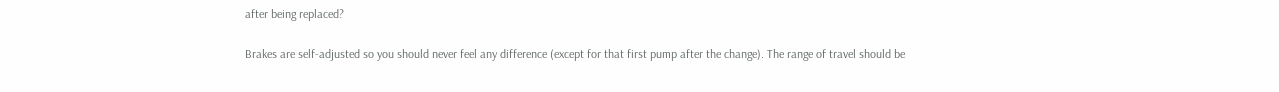after being replaced?

Brakes are self-adjusted so you should never feel any difference (except for that first pump after the change). The range of travel should be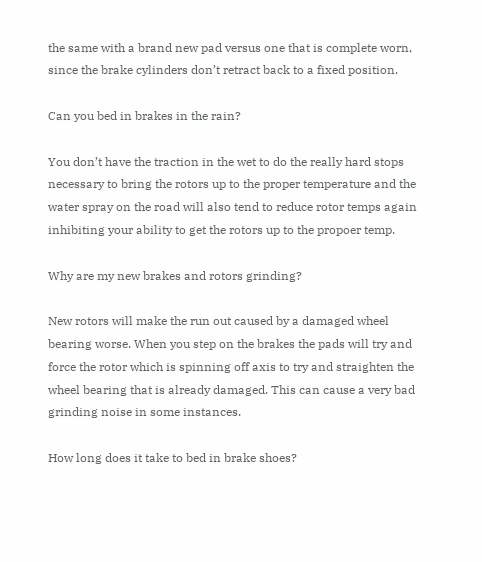the same with a brand new pad versus one that is complete worn, since the brake cylinders don’t retract back to a fixed position.

Can you bed in brakes in the rain?

You don’t have the traction in the wet to do the really hard stops necessary to bring the rotors up to the proper temperature and the water spray on the road will also tend to reduce rotor temps again inhibiting your ability to get the rotors up to the propoer temp.

Why are my new brakes and rotors grinding?

New rotors will make the run out caused by a damaged wheel bearing worse. When you step on the brakes the pads will try and force the rotor which is spinning off axis to try and straighten the wheel bearing that is already damaged. This can cause a very bad grinding noise in some instances.

How long does it take to bed in brake shoes?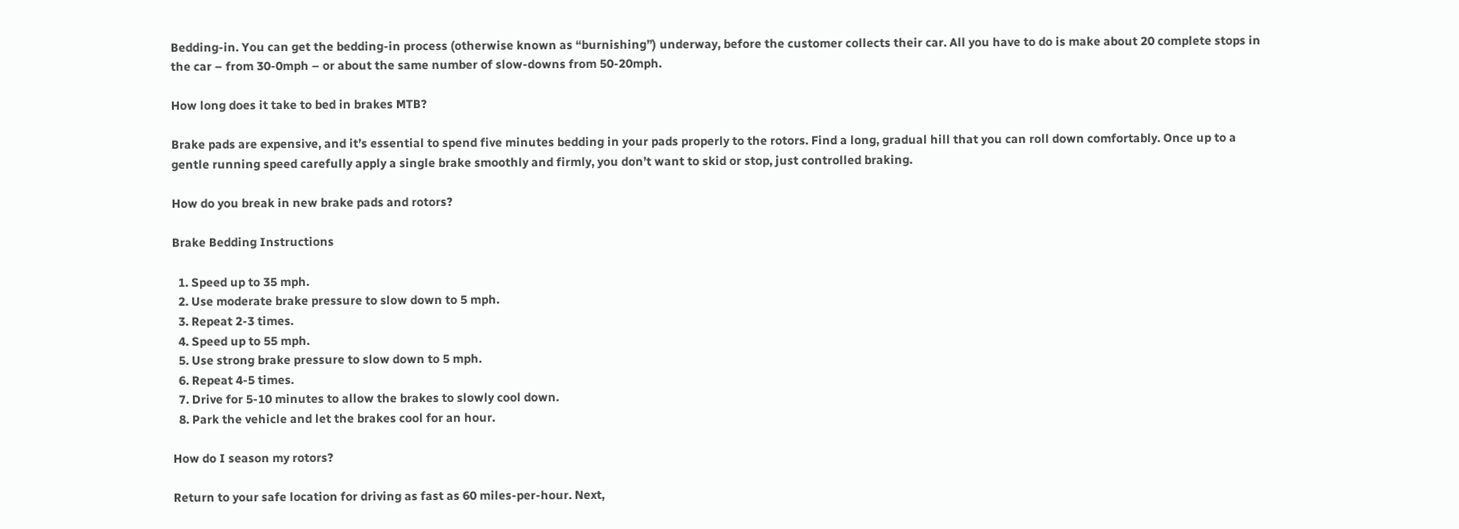Bedding-in. You can get the bedding-in process (otherwise known as “burnishing”) underway, before the customer collects their car. All you have to do is make about 20 complete stops in the car – from 30-0mph – or about the same number of slow-downs from 50-20mph.

How long does it take to bed in brakes MTB?

Brake pads are expensive, and it’s essential to spend five minutes bedding in your pads properly to the rotors. Find a long, gradual hill that you can roll down comfortably. Once up to a gentle running speed carefully apply a single brake smoothly and firmly, you don’t want to skid or stop, just controlled braking.

How do you break in new brake pads and rotors?

Brake Bedding Instructions

  1. Speed up to 35 mph.
  2. Use moderate brake pressure to slow down to 5 mph.
  3. Repeat 2-3 times.
  4. Speed up to 55 mph.
  5. Use strong brake pressure to slow down to 5 mph.
  6. Repeat 4-5 times.
  7. Drive for 5-10 minutes to allow the brakes to slowly cool down.
  8. Park the vehicle and let the brakes cool for an hour.

How do I season my rotors?

Return to your safe location for driving as fast as 60 miles-per-hour. Next,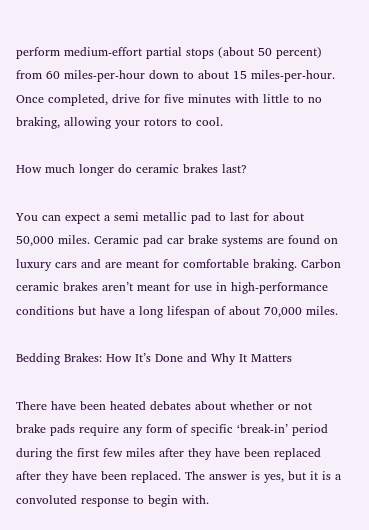perform medium-effort partial stops (about 50 percent) from 60 miles-per-hour down to about 15 miles-per-hour. Once completed, drive for five minutes with little to no braking, allowing your rotors to cool.

How much longer do ceramic brakes last?

You can expect a semi metallic pad to last for about 50,000 miles. Ceramic pad car brake systems are found on luxury cars and are meant for comfortable braking. Carbon ceramic brakes aren’t meant for use in high-performance conditions but have a long lifespan of about 70,000 miles.

Bedding Brakes: How It’s Done and Why It Matters

There have been heated debates about whether or not brake pads require any form of specific ‘break-in’ period during the first few miles after they have been replaced after they have been replaced. The answer is yes, but it is a convoluted response to begin with.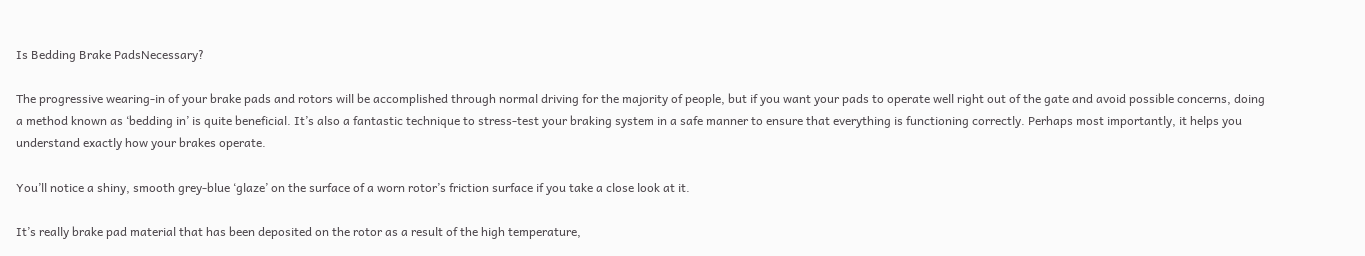Is Bedding Brake PadsNecessary?

The progressive wearing-in of your brake pads and rotors will be accomplished through normal driving for the majority of people, but if you want your pads to operate well right out of the gate and avoid possible concerns, doing a method known as ‘bedding in’ is quite beneficial. It’s also a fantastic technique to stress-test your braking system in a safe manner to ensure that everything is functioning correctly. Perhaps most importantly, it helps you understand exactly how your brakes operate.

You’ll notice a shiny, smooth grey-blue ‘glaze’ on the surface of a worn rotor’s friction surface if you take a close look at it.

It’s really brake pad material that has been deposited on the rotor as a result of the high temperature,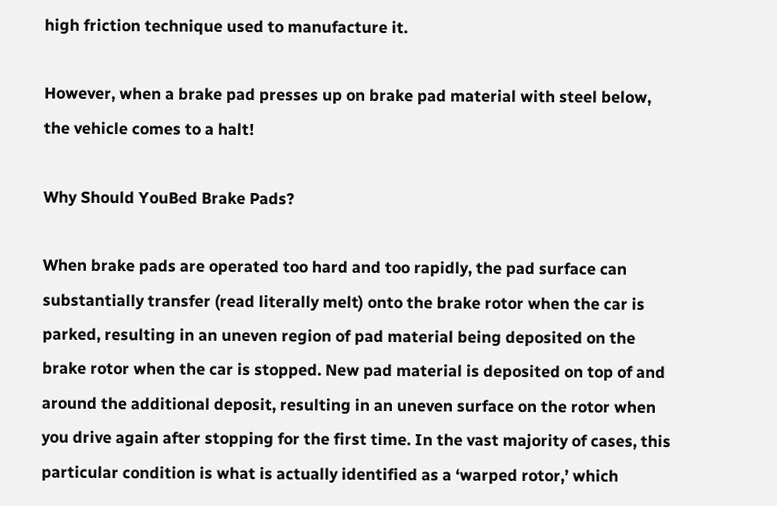high friction technique used to manufacture it.

However, when a brake pad presses up on brake pad material with steel below, the vehicle comes to a halt!

Why Should YouBed Brake Pads?

When brake pads are operated too hard and too rapidly, the pad surface can substantially transfer (read literally melt) onto the brake rotor when the car is parked, resulting in an uneven region of pad material being deposited on the brake rotor when the car is stopped. New pad material is deposited on top of and around the additional deposit, resulting in an uneven surface on the rotor when you drive again after stopping for the first time. In the vast majority of cases, this particular condition is what is actually identified as a ‘warped rotor,’ which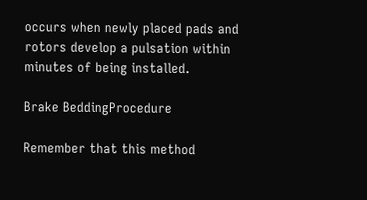occurs when newly placed pads and rotors develop a pulsation within minutes of being installed.

Brake BeddingProcedure

Remember that this method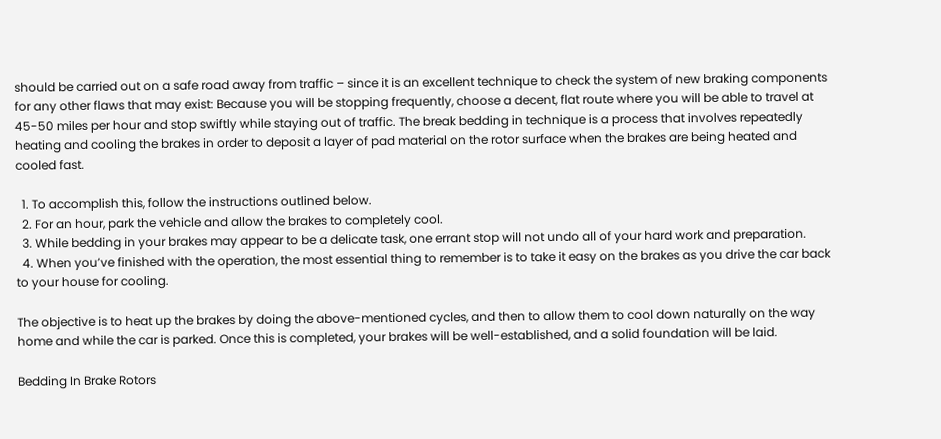should be carried out on a safe road away from traffic – since it is an excellent technique to check the system of new braking components for any other flaws that may exist: Because you will be stopping frequently, choose a decent, flat route where you will be able to travel at 45-50 miles per hour and stop swiftly while staying out of traffic. The break bedding in technique is a process that involves repeatedly heating and cooling the brakes in order to deposit a layer of pad material on the rotor surface when the brakes are being heated and cooled fast.

  1. To accomplish this, follow the instructions outlined below.
  2. For an hour, park the vehicle and allow the brakes to completely cool.
  3. While bedding in your brakes may appear to be a delicate task, one errant stop will not undo all of your hard work and preparation.
  4. When you’ve finished with the operation, the most essential thing to remember is to take it easy on the brakes as you drive the car back to your house for cooling.

The objective is to heat up the brakes by doing the above-mentioned cycles, and then to allow them to cool down naturally on the way home and while the car is parked. Once this is completed, your brakes will be well-established, and a solid foundation will be laid.

Bedding In Brake Rotors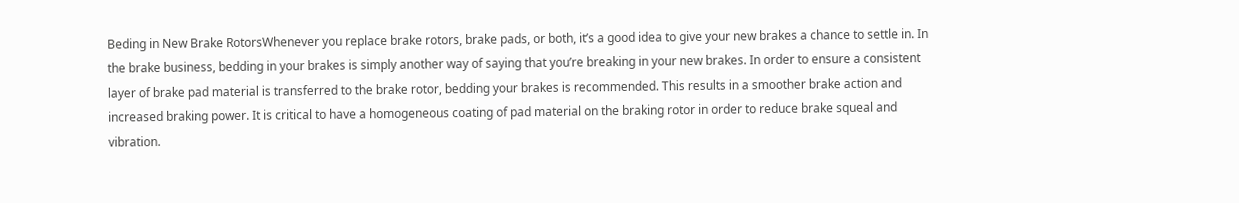Beding in New Brake RotorsWhenever you replace brake rotors, brake pads, or both, it’s a good idea to give your new brakes a chance to settle in. In the brake business, bedding in your brakes is simply another way of saying that you’re breaking in your new brakes. In order to ensure a consistent layer of brake pad material is transferred to the brake rotor, bedding your brakes is recommended. This results in a smoother brake action and increased braking power. It is critical to have a homogeneous coating of pad material on the braking rotor in order to reduce brake squeal and vibration.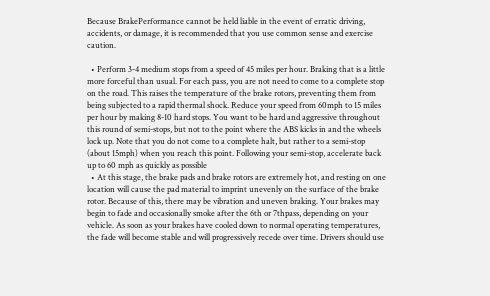Because BrakePerformance cannot be held liable in the event of erratic driving, accidents, or damage, it is recommended that you use common sense and exercise caution.

  • Perform 3-4 medium stops from a speed of 45 miles per hour. Braking that is a little more forceful than usual. For each pass, you are not need to come to a complete stop on the road. This raises the temperature of the brake rotors, preventing them from being subjected to a rapid thermal shock. Reduce your speed from 60mph to 15 miles per hour by making 8-10 hard stops. You want to be hard and aggressive throughout this round of semi-stops, but not to the point where the ABS kicks in and the wheels lock up. Note that you do not come to a complete halt, but rather to a semi-stop (about 15mph) when you reach this point. Following your semi-stop, accelerate back up to 60 mph as quickly as possible
  • At this stage, the brake pads and brake rotors are extremely hot, and resting on one location will cause the pad material to imprint unevenly on the surface of the brake rotor. Because of this, there may be vibration and uneven braking. Your brakes may begin to fade and occasionally smoke after the 6th or 7thpass, depending on your vehicle. As soon as your brakes have cooled down to normal operating temperatures, the fade will become stable and will progressively recede over time. Drivers should use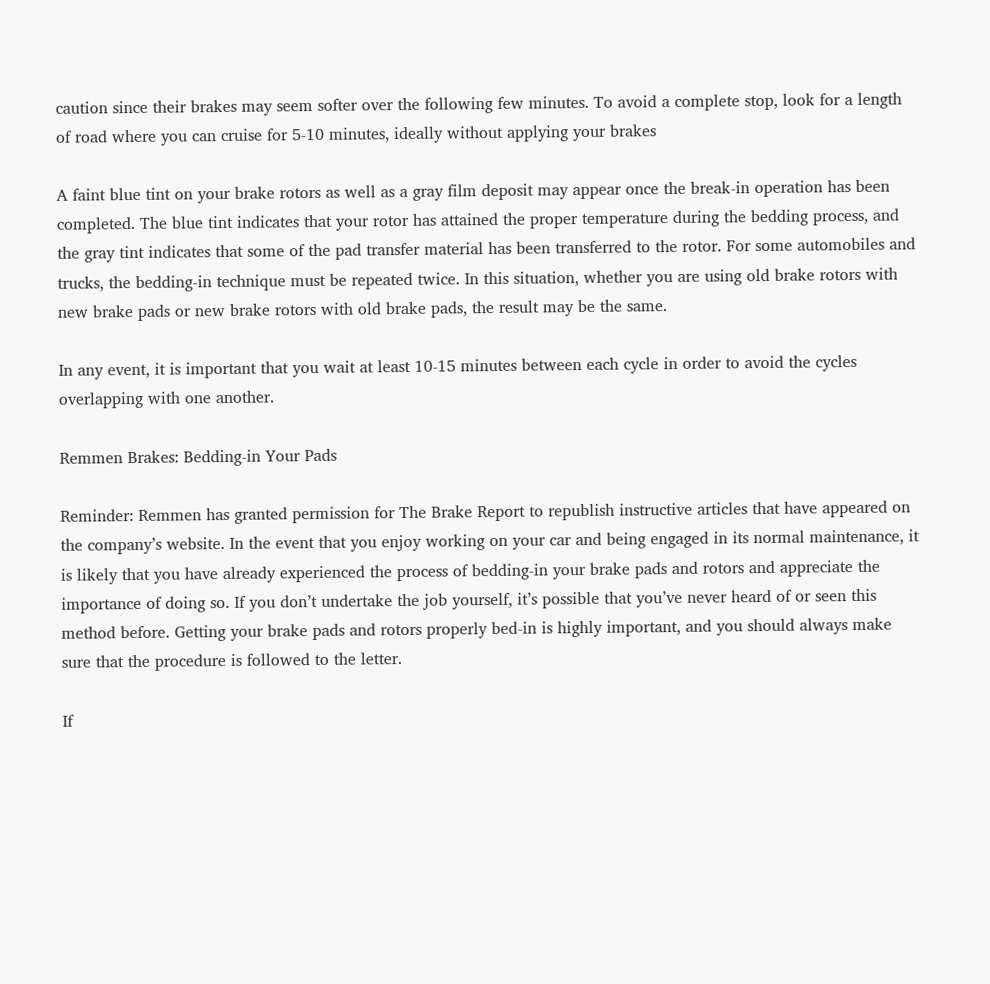caution since their brakes may seem softer over the following few minutes. To avoid a complete stop, look for a length of road where you can cruise for 5-10 minutes, ideally without applying your brakes

A faint blue tint on your brake rotors as well as a gray film deposit may appear once the break-in operation has been completed. The blue tint indicates that your rotor has attained the proper temperature during the bedding process, and the gray tint indicates that some of the pad transfer material has been transferred to the rotor. For some automobiles and trucks, the bedding-in technique must be repeated twice. In this situation, whether you are using old brake rotors with new brake pads or new brake rotors with old brake pads, the result may be the same.

In any event, it is important that you wait at least 10-15 minutes between each cycle in order to avoid the cycles overlapping with one another.

Remmen Brakes: Bedding-in Your Pads

Reminder: Remmen has granted permission for The Brake Report to republish instructive articles that have appeared on the company’s website. In the event that you enjoy working on your car and being engaged in its normal maintenance, it is likely that you have already experienced the process of bedding-in your brake pads and rotors and appreciate the importance of doing so. If you don’t undertake the job yourself, it’s possible that you’ve never heard of or seen this method before. Getting your brake pads and rotors properly bed-in is highly important, and you should always make sure that the procedure is followed to the letter.

If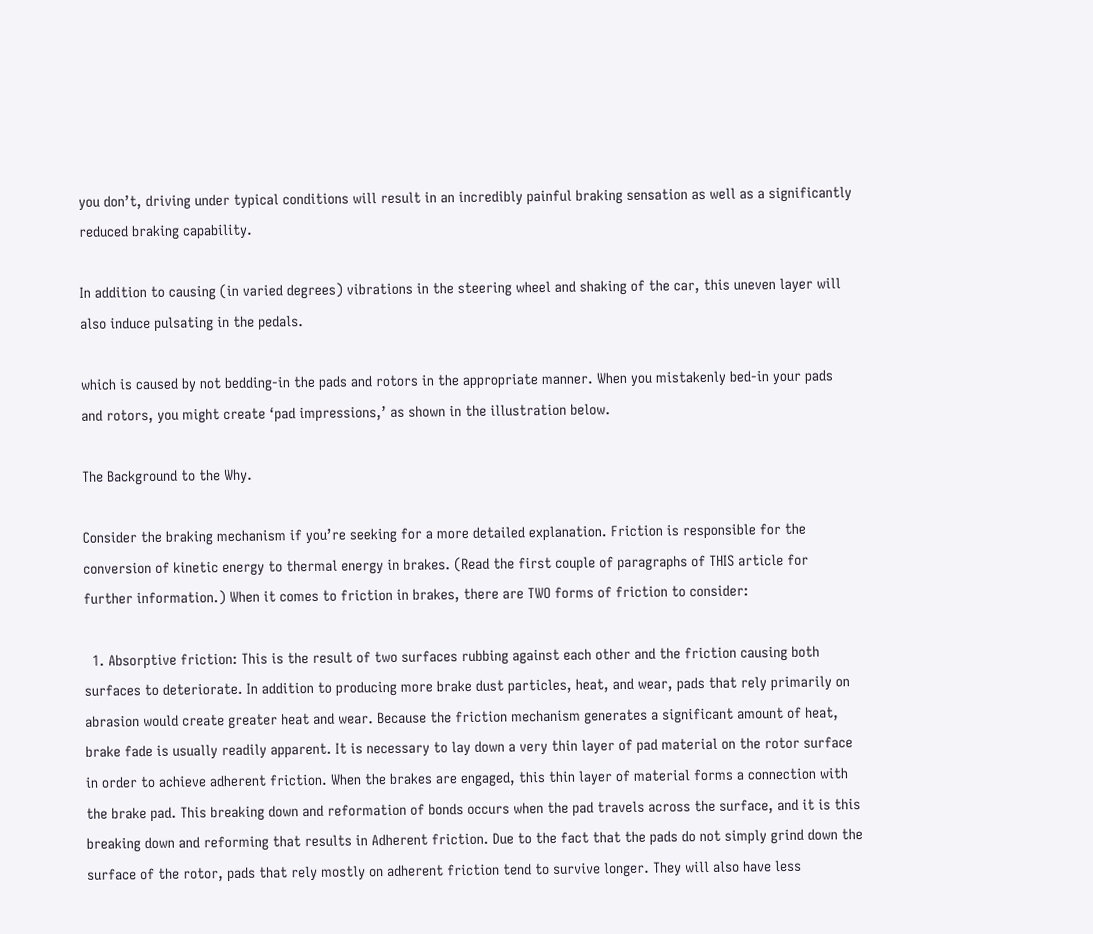you don’t, driving under typical conditions will result in an incredibly painful braking sensation as well as a significantly reduced braking capability.

In addition to causing (in varied degrees) vibrations in the steering wheel and shaking of the car, this uneven layer will also induce pulsating in the pedals.

which is caused by not bedding-in the pads and rotors in the appropriate manner. When you mistakenly bed-in your pads and rotors, you might create ‘pad impressions,’ as shown in the illustration below.

The Background to the Why.

Consider the braking mechanism if you’re seeking for a more detailed explanation. Friction is responsible for the conversion of kinetic energy to thermal energy in brakes. (Read the first couple of paragraphs of THIS article for further information.) When it comes to friction in brakes, there are TWO forms of friction to consider:

  1. Absorptive friction: This is the result of two surfaces rubbing against each other and the friction causing both surfaces to deteriorate. In addition to producing more brake dust particles, heat, and wear, pads that rely primarily on abrasion would create greater heat and wear. Because the friction mechanism generates a significant amount of heat, brake fade is usually readily apparent. It is necessary to lay down a very thin layer of pad material on the rotor surface in order to achieve adherent friction. When the brakes are engaged, this thin layer of material forms a connection with the brake pad. This breaking down and reformation of bonds occurs when the pad travels across the surface, and it is this breaking down and reforming that results in Adherent friction. Due to the fact that the pads do not simply grind down the surface of the rotor, pads that rely mostly on adherent friction tend to survive longer. They will also have less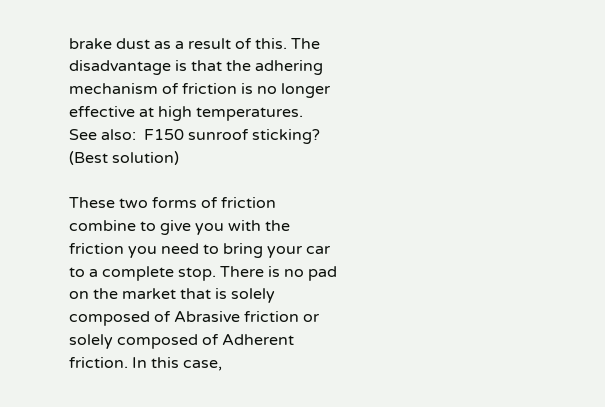brake dust as a result of this. The disadvantage is that the adhering mechanism of friction is no longer effective at high temperatures.
See also:  F150 sunroof sticking? (Best solution)

These two forms of friction combine to give you with the friction you need to bring your car to a complete stop. There is no pad on the market that is solely composed of Abrasive friction or solely composed of Adherent friction. In this case,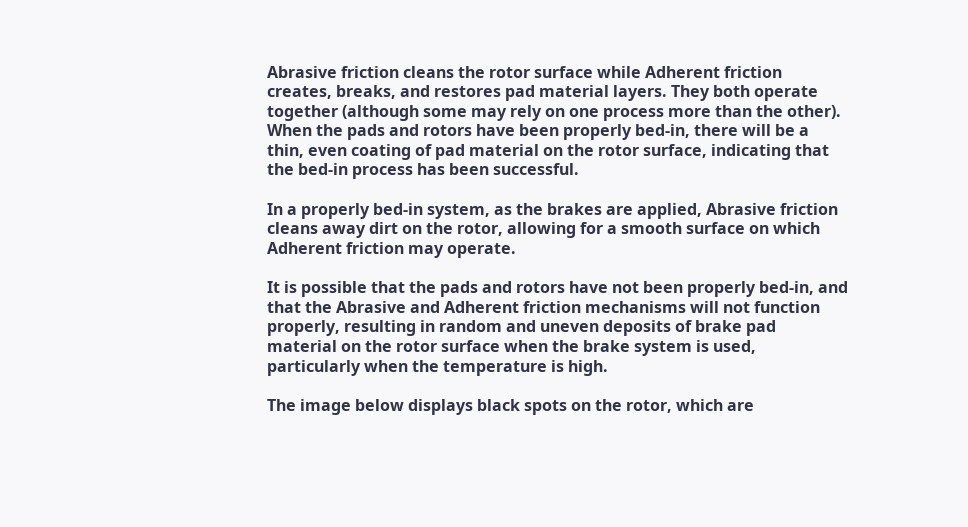Abrasive friction cleans the rotor surface while Adherent friction creates, breaks, and restores pad material layers. They both operate together (although some may rely on one process more than the other). When the pads and rotors have been properly bed-in, there will be a thin, even coating of pad material on the rotor surface, indicating that the bed-in process has been successful.

In a properly bed-in system, as the brakes are applied, Abrasive friction cleans away dirt on the rotor, allowing for a smooth surface on which Adherent friction may operate.

It is possible that the pads and rotors have not been properly bed-in, and that the Abrasive and Adherent friction mechanisms will not function properly, resulting in random and uneven deposits of brake pad material on the rotor surface when the brake system is used, particularly when the temperature is high.

The image below displays black spots on the rotor, which are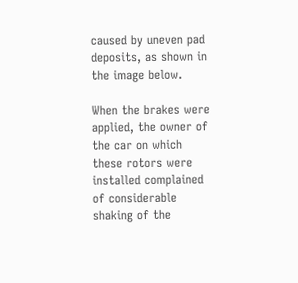caused by uneven pad deposits, as shown in the image below.

When the brakes were applied, the owner of the car on which these rotors were installed complained of considerable shaking of the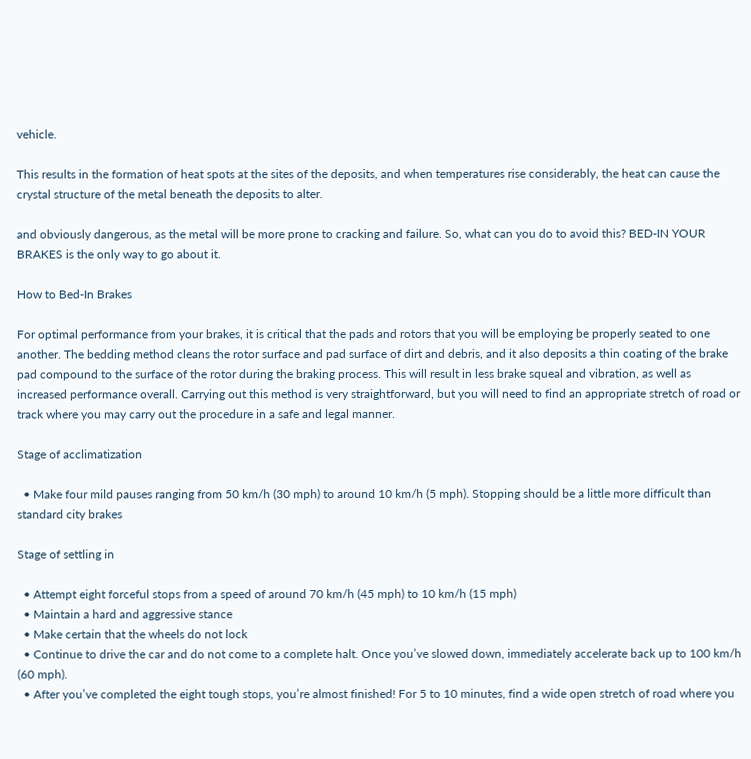vehicle.

This results in the formation of heat spots at the sites of the deposits, and when temperatures rise considerably, the heat can cause the crystal structure of the metal beneath the deposits to alter.

and obviously dangerous, as the metal will be more prone to cracking and failure. So, what can you do to avoid this? BED-IN YOUR BRAKES is the only way to go about it.

How to Bed-In Brakes

For optimal performance from your brakes, it is critical that the pads and rotors that you will be employing be properly seated to one another. The bedding method cleans the rotor surface and pad surface of dirt and debris, and it also deposits a thin coating of the brake pad compound to the surface of the rotor during the braking process. This will result in less brake squeal and vibration, as well as increased performance overall. Carrying out this method is very straightforward, but you will need to find an appropriate stretch of road or track where you may carry out the procedure in a safe and legal manner.

Stage of acclimatization

  • Make four mild pauses ranging from 50 km/h (30 mph) to around 10 km/h (5 mph). Stopping should be a little more difficult than standard city brakes

Stage of settling in

  • Attempt eight forceful stops from a speed of around 70 km/h (45 mph) to 10 km/h (15 mph)
  • Maintain a hard and aggressive stance
  • Make certain that the wheels do not lock
  • Continue to drive the car and do not come to a complete halt. Once you’ve slowed down, immediately accelerate back up to 100 km/h (60 mph).
  • After you’ve completed the eight tough stops, you’re almost finished! For 5 to 10 minutes, find a wide open stretch of road where you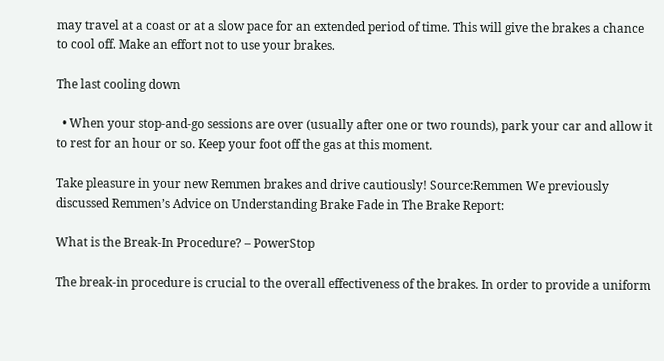may travel at a coast or at a slow pace for an extended period of time. This will give the brakes a chance to cool off. Make an effort not to use your brakes.

The last cooling down

  • When your stop-and-go sessions are over (usually after one or two rounds), park your car and allow it to rest for an hour or so. Keep your foot off the gas at this moment.

Take pleasure in your new Remmen brakes and drive cautiously! Source:Remmen We previously discussed Remmen’s Advice on Understanding Brake Fade in The Brake Report:

What is the Break-In Procedure? – PowerStop

The break-in procedure is crucial to the overall effectiveness of the brakes. In order to provide a uniform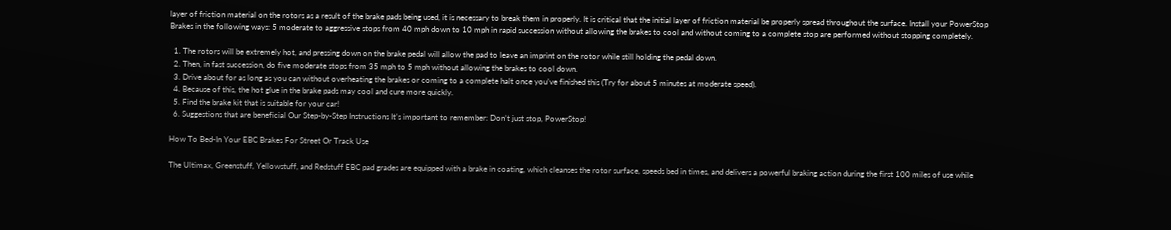layer of friction material on the rotors as a result of the brake pads being used, it is necessary to break them in properly. It is critical that the initial layer of friction material be properly spread throughout the surface. Install your PowerStop Brakes in the following ways: 5 moderate to aggressive stops from 40 mph down to 10 mph in rapid succession without allowing the brakes to cool and without coming to a complete stop are performed without stopping completely.

  1. The rotors will be extremely hot, and pressing down on the brake pedal will allow the pad to leave an imprint on the rotor while still holding the pedal down.
  2. Then, in fast succession, do five moderate stops from 35 mph to 5 mph without allowing the brakes to cool down.
  3. Drive about for as long as you can without overheating the brakes or coming to a complete halt once you’ve finished this (Try for about 5 minutes at moderate speed).
  4. Because of this, the hot glue in the brake pads may cool and cure more quickly.
  5. Find the brake kit that is suitable for your car!
  6. Suggestions that are beneficial Our Step-by-Step Instructions It’s important to remember: Don’t just stop, PowerStop!

How To Bed-In Your EBC Brakes For Street Or Track Use

The Ultimax, Greenstuff, Yellowstuff, and Redstuff EBC pad grades are equipped with a brake in coating, which cleanses the rotor surface, speeds bed in times, and delivers a powerful braking action during the first 100 miles of use while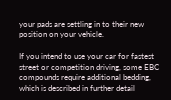your pads are settling in to their new position on your vehicle.

If you intend to use your car for fastest street or competition driving, some EBC compounds require additional bedding, which is described in further detail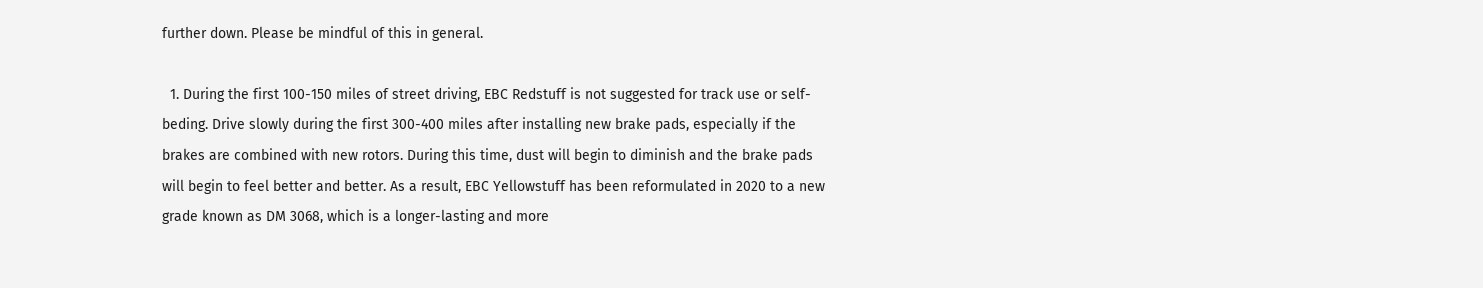further down. Please be mindful of this in general.

  1. During the first 100-150 miles of street driving, EBC Redstuff is not suggested for track use or self-beding. Drive slowly during the first 300-400 miles after installing new brake pads, especially if the brakes are combined with new rotors. During this time, dust will begin to diminish and the brake pads will begin to feel better and better. As a result, EBC Yellowstuff has been reformulated in 2020 to a new grade known as DM 3068, which is a longer-lasting and more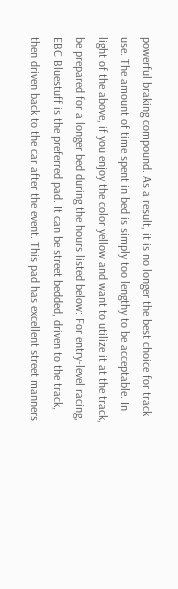powerful braking compound. As a result, it is no longer the best choice for track use. The amount of time spent in bed is simply too lengthy to be acceptable. In light of the above, if you enjoy the color yellow and want to utilize it at the track, be prepared for a longer bed during the hours listed below: For entry-level racing, EBC Bluestuff is the preferred pad. It can be street bedded, driven to the track, then driven back to the car after the event. This pad has excellent street manners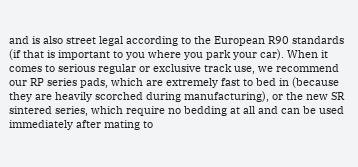and is also street legal according to the European R90 standards (if that is important to you where you park your car). When it comes to serious regular or exclusive track use, we recommend our RP series pads, which are extremely fast to bed in (because they are heavily scorched during manufacturing), or the new SR sintered series, which require no bedding at all and can be used immediately after mating to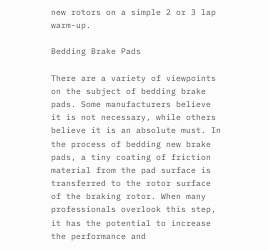new rotors on a simple 2 or 3 lap warm-up.

Bedding Brake Pads

There are a variety of viewpoints on the subject of bedding brake pads. Some manufacturers believe it is not necessary, while others believe it is an absolute must. In the process of bedding new brake pads, a tiny coating of friction material from the pad surface is transferred to the rotor surface of the braking rotor. When many professionals overlook this step, it has the potential to increase the performance and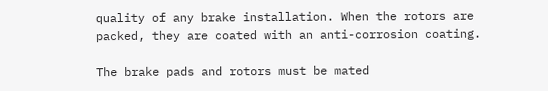quality of any brake installation. When the rotors are packed, they are coated with an anti-corrosion coating.

The brake pads and rotors must be mated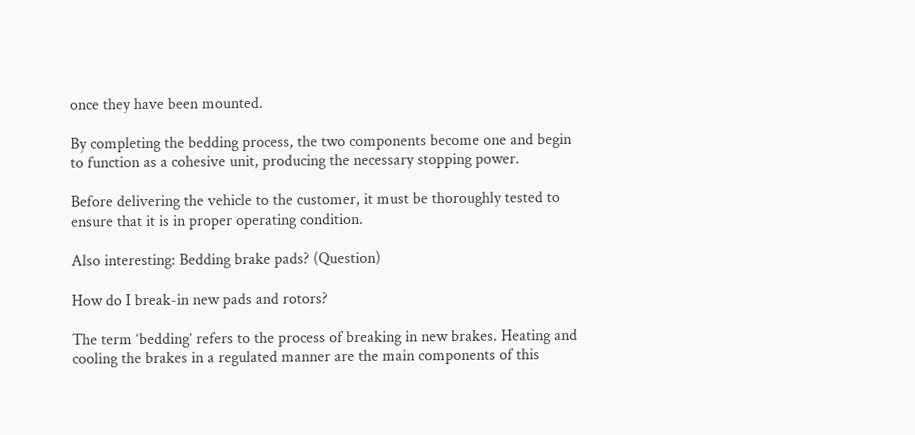once they have been mounted.

By completing the bedding process, the two components become one and begin to function as a cohesive unit, producing the necessary stopping power.

Before delivering the vehicle to the customer, it must be thoroughly tested to ensure that it is in proper operating condition.

Also interesting: Bedding brake pads? (Question)

How do I break-in new pads and rotors?

The term ‘bedding’ refers to the process of breaking in new brakes. Heating and cooling the brakes in a regulated manner are the main components of this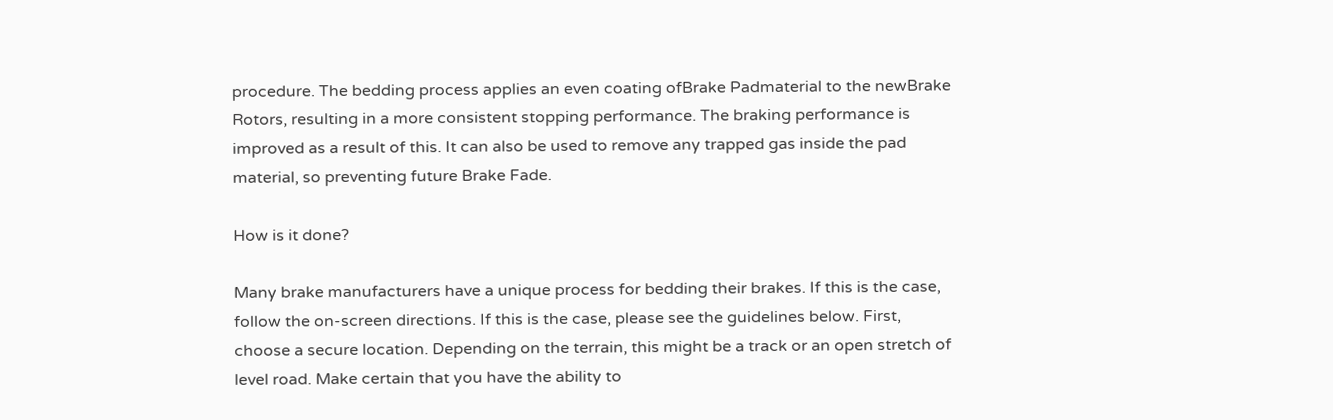procedure. The bedding process applies an even coating ofBrake Padmaterial to the newBrake Rotors, resulting in a more consistent stopping performance. The braking performance is improved as a result of this. It can also be used to remove any trapped gas inside the pad material, so preventing future Brake Fade.

How is it done?

Many brake manufacturers have a unique process for bedding their brakes. If this is the case, follow the on-screen directions. If this is the case, please see the guidelines below. First, choose a secure location. Depending on the terrain, this might be a track or an open stretch of level road. Make certain that you have the ability to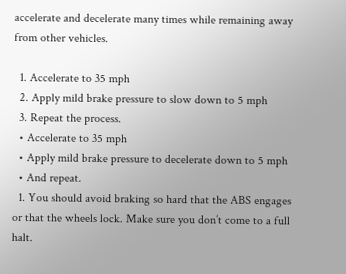accelerate and decelerate many times while remaining away from other vehicles.

  1. Accelerate to 35 mph
  2. Apply mild brake pressure to slow down to 5 mph
  3. Repeat the process.
  • Accelerate to 35 mph
  • Apply mild brake pressure to decelerate down to 5 mph
  • And repeat.
  1. You should avoid braking so hard that the ABS engages or that the wheels lock. Make sure you don’t come to a full halt.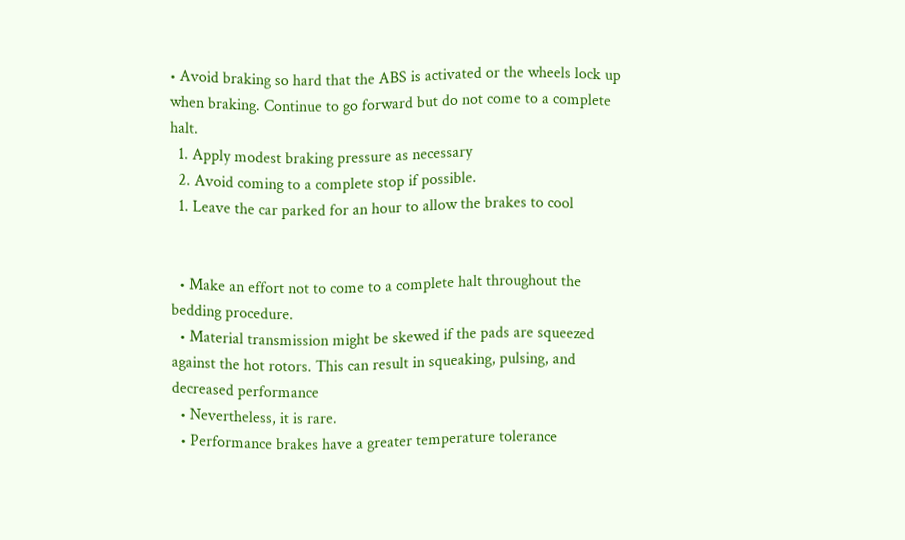• Avoid braking so hard that the ABS is activated or the wheels lock up when braking. Continue to go forward but do not come to a complete halt.
  1. Apply modest braking pressure as necessary
  2. Avoid coming to a complete stop if possible.
  1. Leave the car parked for an hour to allow the brakes to cool


  • Make an effort not to come to a complete halt throughout the bedding procedure.
  • Material transmission might be skewed if the pads are squeezed against the hot rotors. This can result in squeaking, pulsing, and decreased performance
  • Nevertheless, it is rare.
  • Performance brakes have a greater temperature tolerance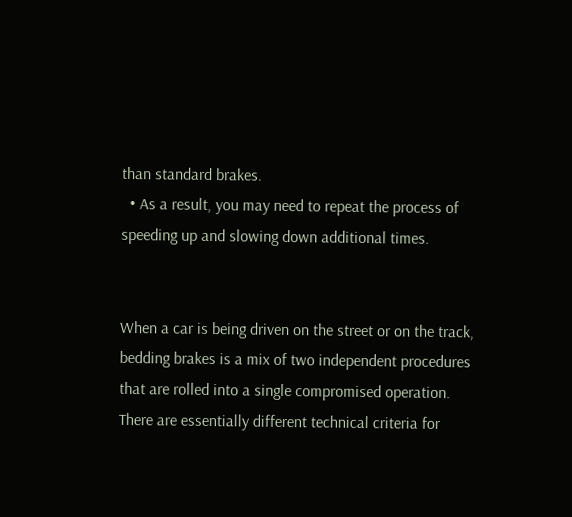than standard brakes.
  • As a result, you may need to repeat the process of speeding up and slowing down additional times.


When a car is being driven on the street or on the track, bedding brakes is a mix of two independent procedures that are rolled into a single compromised operation. There are essentially different technical criteria for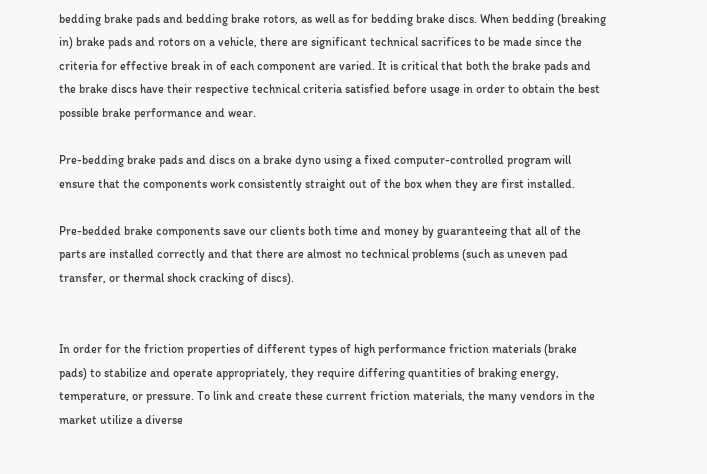bedding brake pads and bedding brake rotors, as well as for bedding brake discs. When bedding (breaking in) brake pads and rotors on a vehicle, there are significant technical sacrifices to be made since the criteria for effective break in of each component are varied. It is critical that both the brake pads and the brake discs have their respective technical criteria satisfied before usage in order to obtain the best possible brake performance and wear.

Pre-bedding brake pads and discs on a brake dyno using a fixed computer-controlled program will ensure that the components work consistently straight out of the box when they are first installed.

Pre-bedded brake components save our clients both time and money by guaranteeing that all of the parts are installed correctly and that there are almost no technical problems (such as uneven pad transfer, or thermal shock cracking of discs).


In order for the friction properties of different types of high performance friction materials (brake pads) to stabilize and operate appropriately, they require differing quantities of braking energy, temperature, or pressure. To link and create these current friction materials, the many vendors in the market utilize a diverse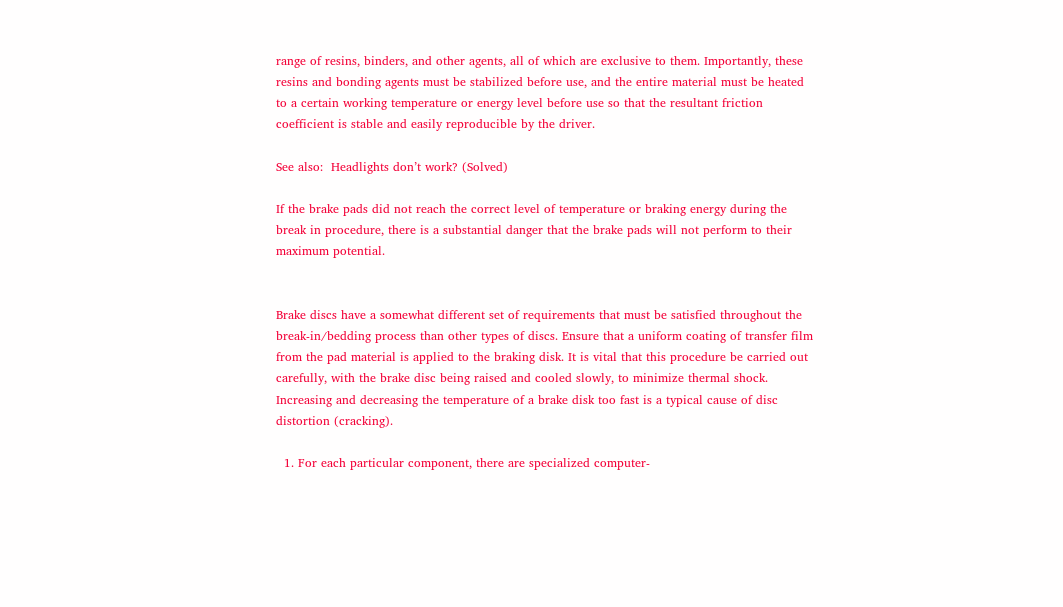range of resins, binders, and other agents, all of which are exclusive to them. Importantly, these resins and bonding agents must be stabilized before use, and the entire material must be heated to a certain working temperature or energy level before use so that the resultant friction coefficient is stable and easily reproducible by the driver.

See also:  Headlights don’t work? (Solved)

If the brake pads did not reach the correct level of temperature or braking energy during the break in procedure, there is a substantial danger that the brake pads will not perform to their maximum potential.


Brake discs have a somewhat different set of requirements that must be satisfied throughout the break-in/bedding process than other types of discs. Ensure that a uniform coating of transfer film from the pad material is applied to the braking disk. It is vital that this procedure be carried out carefully, with the brake disc being raised and cooled slowly, to minimize thermal shock. Increasing and decreasing the temperature of a brake disk too fast is a typical cause of disc distortion (cracking).

  1. For each particular component, there are specialized computer-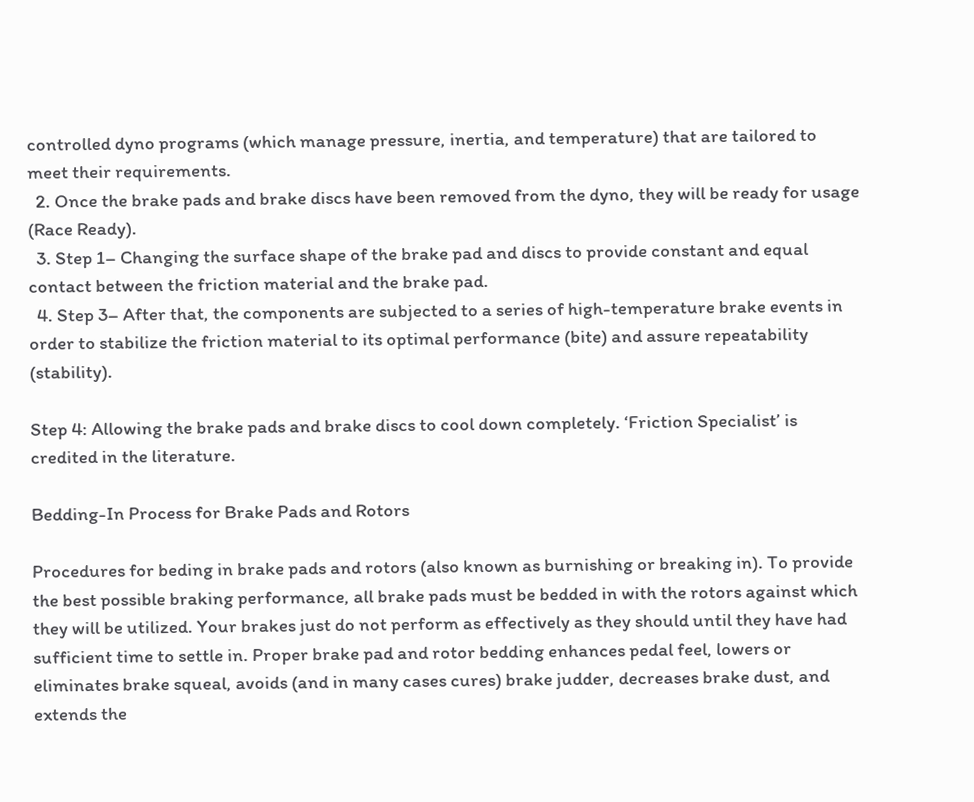controlled dyno programs (which manage pressure, inertia, and temperature) that are tailored to meet their requirements.
  2. Once the brake pads and brake discs have been removed from the dyno, they will be ready for usage (Race Ready).
  3. Step 1– Changing the surface shape of the brake pad and discs to provide constant and equal contact between the friction material and the brake pad.
  4. Step 3– After that, the components are subjected to a series of high-temperature brake events in order to stabilize the friction material to its optimal performance (bite) and assure repeatability (stability).

Step 4: Allowing the brake pads and brake discs to cool down completely. ‘Friction Specialist’ is credited in the literature.

Bedding-In Process for Brake Pads and Rotors

Procedures for beding in brake pads and rotors (also known as burnishing or breaking in). To provide the best possible braking performance, all brake pads must be bedded in with the rotors against which they will be utilized. Your brakes just do not perform as effectively as they should until they have had sufficient time to settle in. Proper brake pad and rotor bedding enhances pedal feel, lowers or eliminates brake squeal, avoids (and in many cases cures) brake judder, decreases brake dust, and extends the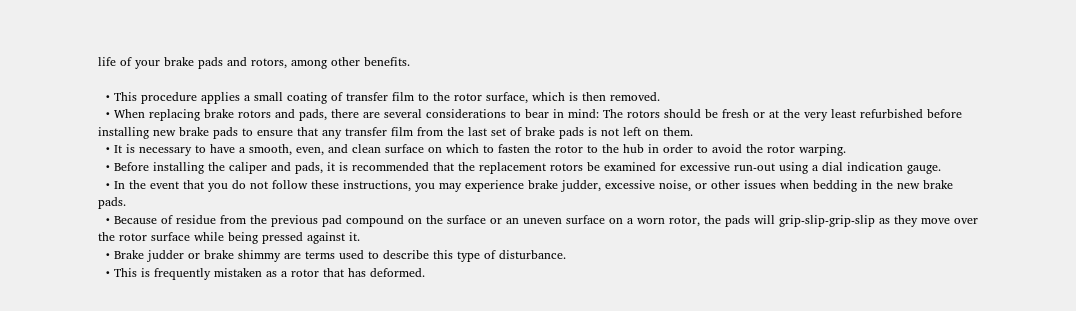life of your brake pads and rotors, among other benefits.

  • This procedure applies a small coating of transfer film to the rotor surface, which is then removed.
  • When replacing brake rotors and pads, there are several considerations to bear in mind: The rotors should be fresh or at the very least refurbished before installing new brake pads to ensure that any transfer film from the last set of brake pads is not left on them.
  • It is necessary to have a smooth, even, and clean surface on which to fasten the rotor to the hub in order to avoid the rotor warping.
  • Before installing the caliper and pads, it is recommended that the replacement rotors be examined for excessive run-out using a dial indication gauge.
  • In the event that you do not follow these instructions, you may experience brake judder, excessive noise, or other issues when bedding in the new brake pads.
  • Because of residue from the previous pad compound on the surface or an uneven surface on a worn rotor, the pads will grip-slip-grip-slip as they move over the rotor surface while being pressed against it.
  • Brake judder or brake shimmy are terms used to describe this type of disturbance.
  • This is frequently mistaken as a rotor that has deformed.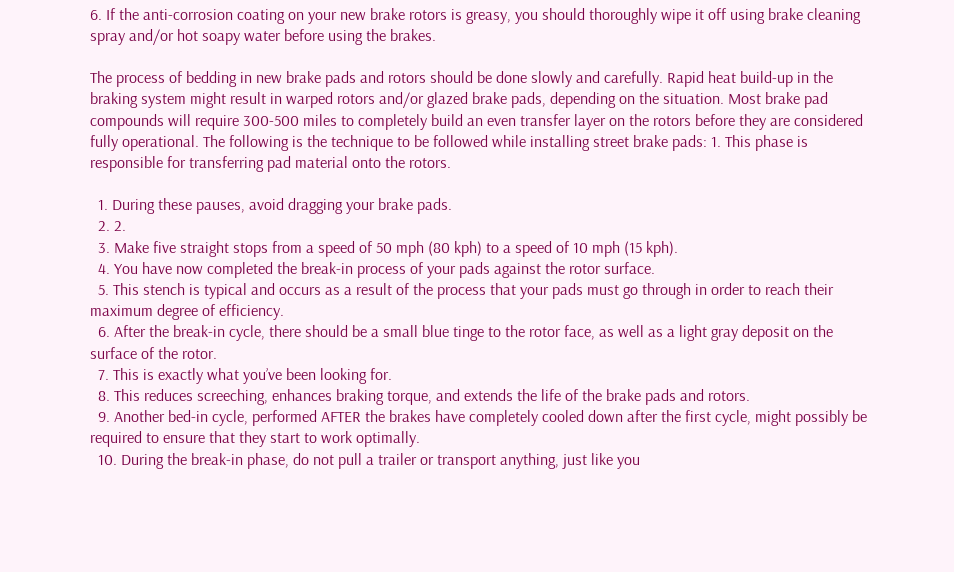6. If the anti-corrosion coating on your new brake rotors is greasy, you should thoroughly wipe it off using brake cleaning spray and/or hot soapy water before using the brakes.

The process of bedding in new brake pads and rotors should be done slowly and carefully. Rapid heat build-up in the braking system might result in warped rotors and/or glazed brake pads, depending on the situation. Most brake pad compounds will require 300-500 miles to completely build an even transfer layer on the rotors before they are considered fully operational. The following is the technique to be followed while installing street brake pads: 1. This phase is responsible for transferring pad material onto the rotors.

  1. During these pauses, avoid dragging your brake pads.
  2. 2.
  3. Make five straight stops from a speed of 50 mph (80 kph) to a speed of 10 mph (15 kph).
  4. You have now completed the break-in process of your pads against the rotor surface.
  5. This stench is typical and occurs as a result of the process that your pads must go through in order to reach their maximum degree of efficiency.
  6. After the break-in cycle, there should be a small blue tinge to the rotor face, as well as a light gray deposit on the surface of the rotor.
  7. This is exactly what you’ve been looking for.
  8. This reduces screeching, enhances braking torque, and extends the life of the brake pads and rotors.
  9. Another bed-in cycle, performed AFTER the brakes have completely cooled down after the first cycle, might possibly be required to ensure that they start to work optimally.
  10. During the break-in phase, do not pull a trailer or transport anything, just like you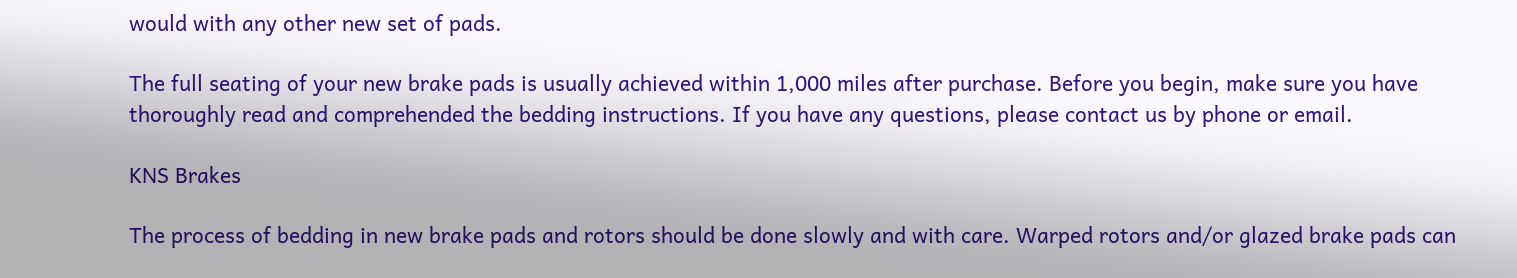would with any other new set of pads.

The full seating of your new brake pads is usually achieved within 1,000 miles after purchase. Before you begin, make sure you have thoroughly read and comprehended the bedding instructions. If you have any questions, please contact us by phone or email.

KNS Brakes

The process of bedding in new brake pads and rotors should be done slowly and with care. Warped rotors and/or glazed brake pads can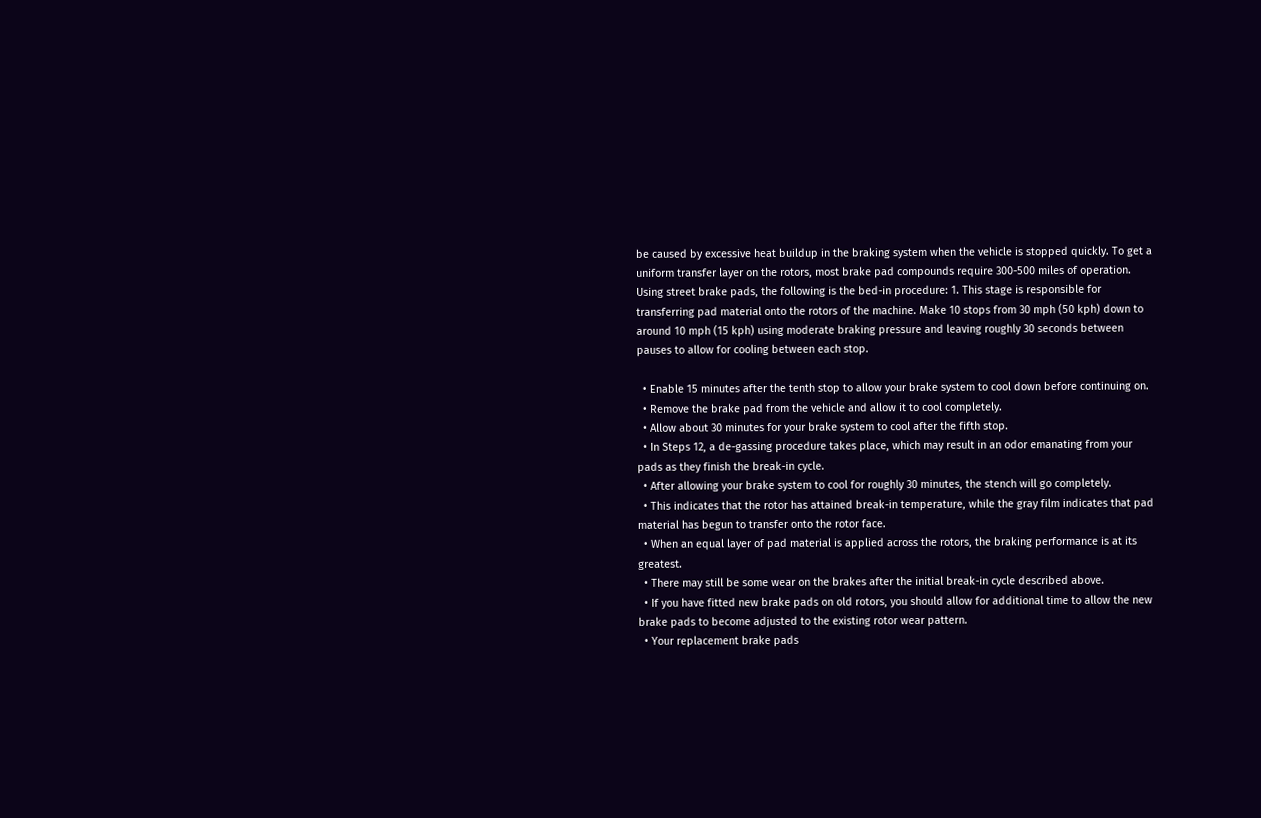be caused by excessive heat buildup in the braking system when the vehicle is stopped quickly. To get a uniform transfer layer on the rotors, most brake pad compounds require 300-500 miles of operation. Using street brake pads, the following is the bed-in procedure: 1. This stage is responsible for transferring pad material onto the rotors of the machine. Make 10 stops from 30 mph (50 kph) down to around 10 mph (15 kph) using moderate braking pressure and leaving roughly 30 seconds between pauses to allow for cooling between each stop.

  • Enable 15 minutes after the tenth stop to allow your brake system to cool down before continuing on.
  • Remove the brake pad from the vehicle and allow it to cool completely.
  • Allow about 30 minutes for your brake system to cool after the fifth stop.
  • In Steps 12, a de-gassing procedure takes place, which may result in an odor emanating from your pads as they finish the break-in cycle.
  • After allowing your brake system to cool for roughly 30 minutes, the stench will go completely.
  • This indicates that the rotor has attained break-in temperature, while the gray film indicates that pad material has begun to transfer onto the rotor face.
  • When an equal layer of pad material is applied across the rotors, the braking performance is at its greatest.
  • There may still be some wear on the brakes after the initial break-in cycle described above.
  • If you have fitted new brake pads on old rotors, you should allow for additional time to allow the new brake pads to become adjusted to the existing rotor wear pattern.
  • Your replacement brake pads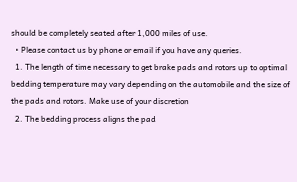should be completely seated after 1,000 miles of use.
  • Please contact us by phone or email if you have any queries.
  1. The length of time necessary to get brake pads and rotors up to optimal bedding temperature may vary depending on the automobile and the size of the pads and rotors. Make use of your discretion
  2. The bedding process aligns the pad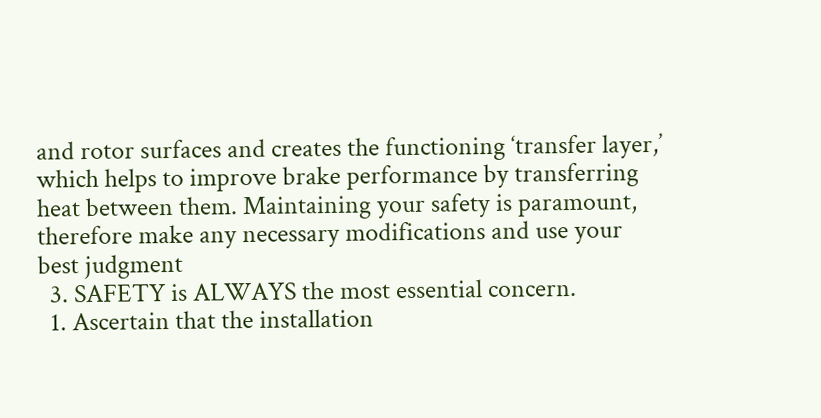and rotor surfaces and creates the functioning ‘transfer layer,’ which helps to improve brake performance by transferring heat between them. Maintaining your safety is paramount, therefore make any necessary modifications and use your best judgment
  3. SAFETY is ALWAYS the most essential concern.
  1. Ascertain that the installation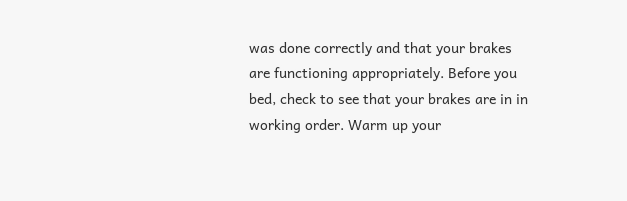was done correctly and that your brakes are functioning appropriately. Before you bed, check to see that your brakes are in in working order. Warm up your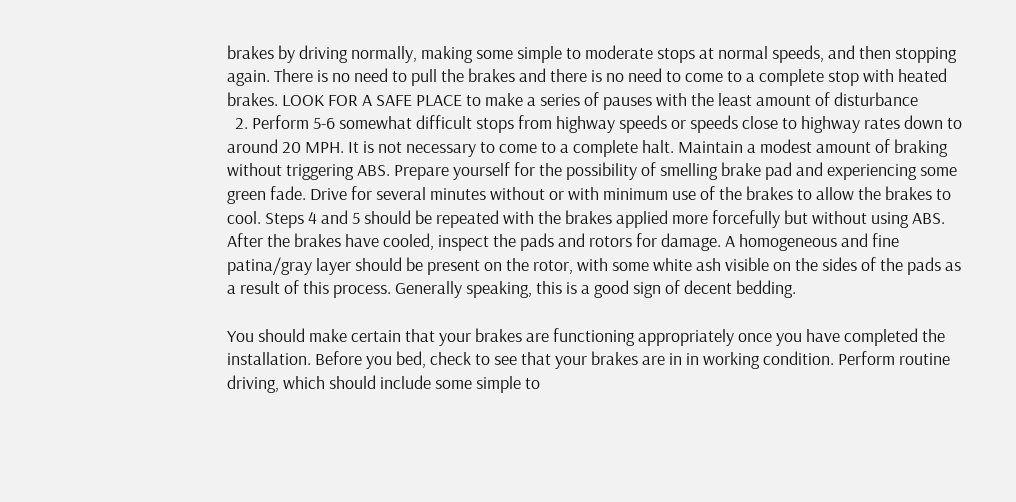brakes by driving normally, making some simple to moderate stops at normal speeds, and then stopping again. There is no need to pull the brakes and there is no need to come to a complete stop with heated brakes. LOOK FOR A SAFE PLACE to make a series of pauses with the least amount of disturbance
  2. Perform 5-6 somewhat difficult stops from highway speeds or speeds close to highway rates down to around 20 MPH. It is not necessary to come to a complete halt. Maintain a modest amount of braking without triggering ABS. Prepare yourself for the possibility of smelling brake pad and experiencing some green fade. Drive for several minutes without or with minimum use of the brakes to allow the brakes to cool. Steps 4 and 5 should be repeated with the brakes applied more forcefully but without using ABS. After the brakes have cooled, inspect the pads and rotors for damage. A homogeneous and fine patina/gray layer should be present on the rotor, with some white ash visible on the sides of the pads as a result of this process. Generally speaking, this is a good sign of decent bedding.

You should make certain that your brakes are functioning appropriately once you have completed the installation. Before you bed, check to see that your brakes are in in working condition. Perform routine driving, which should include some simple to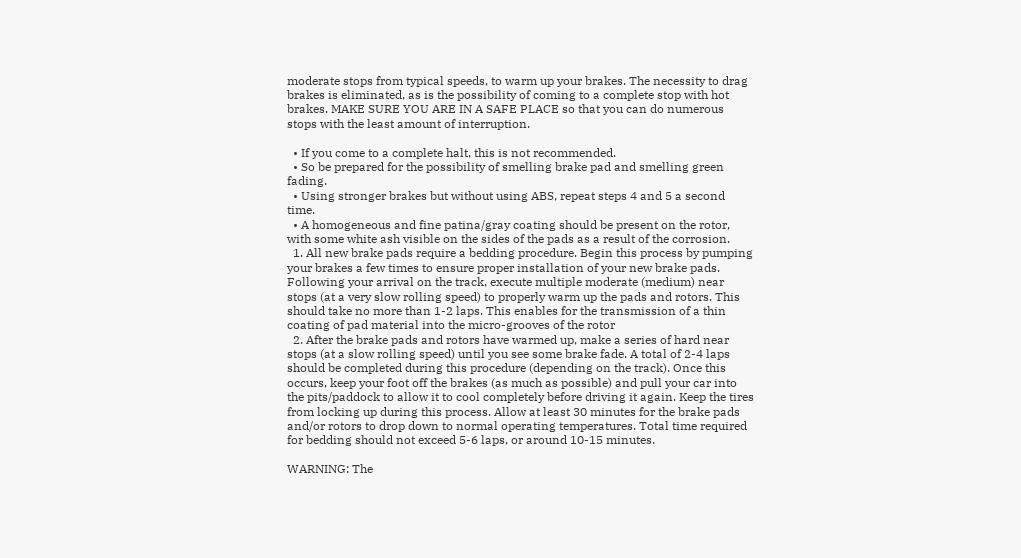moderate stops from typical speeds, to warm up your brakes. The necessity to drag brakes is eliminated, as is the possibility of coming to a complete stop with hot brakes. MAKE SURE YOU ARE IN A SAFE PLACE so that you can do numerous stops with the least amount of interruption.

  • If you come to a complete halt, this is not recommended.
  • So be prepared for the possibility of smelling brake pad and smelling green fading.
  • Using stronger brakes but without using ABS, repeat steps 4 and 5 a second time.
  • A homogeneous and fine patina/gray coating should be present on the rotor, with some white ash visible on the sides of the pads as a result of the corrosion.
  1. All new brake pads require a bedding procedure. Begin this process by pumping your brakes a few times to ensure proper installation of your new brake pads. Following your arrival on the track, execute multiple moderate (medium) near stops (at a very slow rolling speed) to properly warm up the pads and rotors. This should take no more than 1-2 laps. This enables for the transmission of a thin coating of pad material into the micro-grooves of the rotor
  2. After the brake pads and rotors have warmed up, make a series of hard near stops (at a slow rolling speed) until you see some brake fade. A total of 2-4 laps should be completed during this procedure (depending on the track). Once this occurs, keep your foot off the brakes (as much as possible) and pull your car into the pits/paddock to allow it to cool completely before driving it again. Keep the tires from locking up during this process. Allow at least 30 minutes for the brake pads and/or rotors to drop down to normal operating temperatures. Total time required for bedding should not exceed 5-6 laps, or around 10-15 minutes.

WARNING: The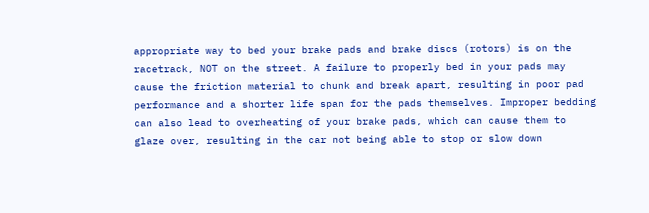appropriate way to bed your brake pads and brake discs (rotors) is on the racetrack, NOT on the street. A failure to properly bed in your pads may cause the friction material to chunk and break apart, resulting in poor pad performance and a shorter life span for the pads themselves. Improper bedding can also lead to overheating of your brake pads, which can cause them to glaze over, resulting in the car not being able to stop or slow down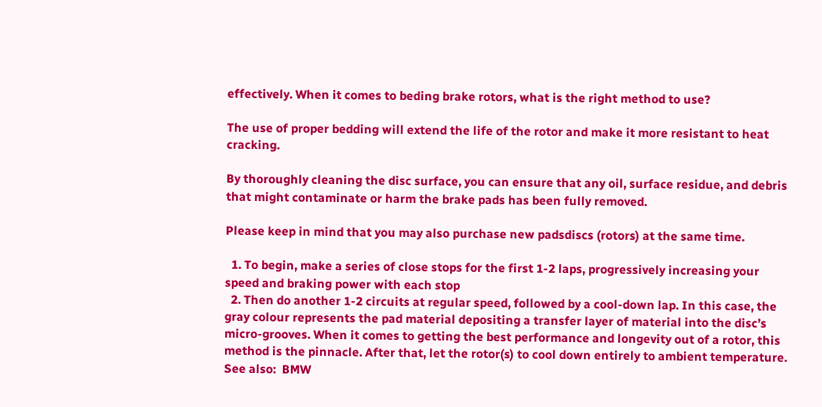effectively. When it comes to beding brake rotors, what is the right method to use?

The use of proper bedding will extend the life of the rotor and make it more resistant to heat cracking.

By thoroughly cleaning the disc surface, you can ensure that any oil, surface residue, and debris that might contaminate or harm the brake pads has been fully removed.

Please keep in mind that you may also purchase new padsdiscs (rotors) at the same time.

  1. To begin, make a series of close stops for the first 1-2 laps, progressively increasing your speed and braking power with each stop
  2. Then do another 1-2 circuits at regular speed, followed by a cool-down lap. In this case, the gray colour represents the pad material depositing a transfer layer of material into the disc’s micro-grooves. When it comes to getting the best performance and longevity out of a rotor, this method is the pinnacle. After that, let the rotor(s) to cool down entirely to ambient temperature.
See also:  BMW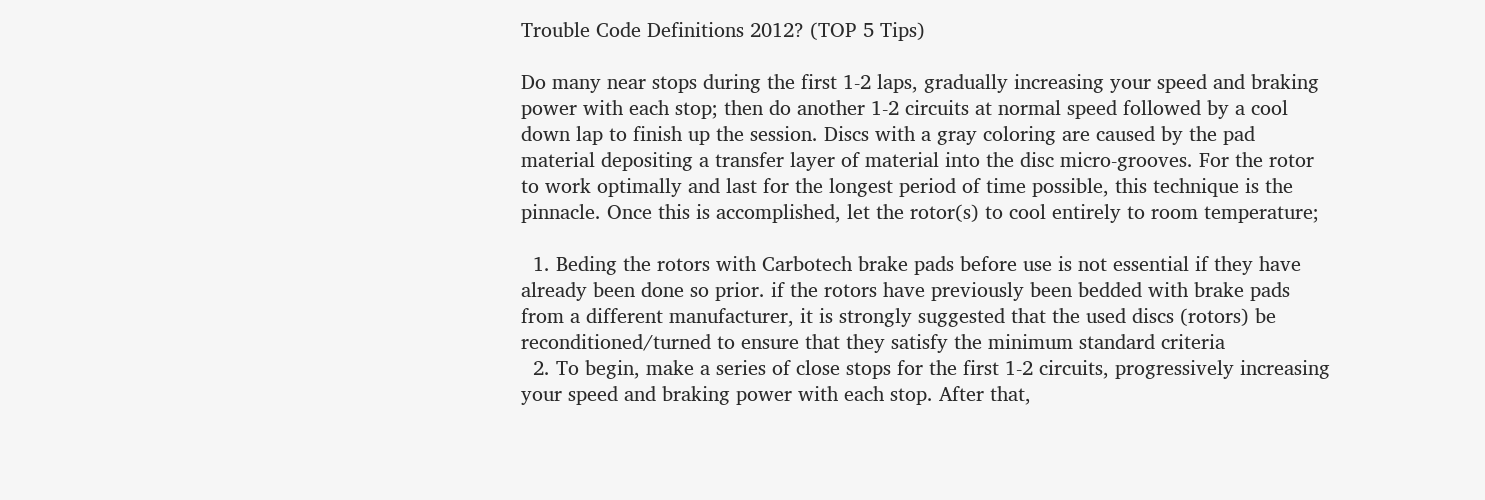Trouble Code Definitions 2012? (TOP 5 Tips)

Do many near stops during the first 1-2 laps, gradually increasing your speed and braking power with each stop; then do another 1-2 circuits at normal speed followed by a cool down lap to finish up the session. Discs with a gray coloring are caused by the pad material depositing a transfer layer of material into the disc micro-grooves. For the rotor to work optimally and last for the longest period of time possible, this technique is the pinnacle. Once this is accomplished, let the rotor(s) to cool entirely to room temperature;

  1. Beding the rotors with Carbotech brake pads before use is not essential if they have already been done so prior. if the rotors have previously been bedded with brake pads from a different manufacturer, it is strongly suggested that the used discs (rotors) be reconditioned/turned to ensure that they satisfy the minimum standard criteria
  2. To begin, make a series of close stops for the first 1-2 circuits, progressively increasing your speed and braking power with each stop. After that,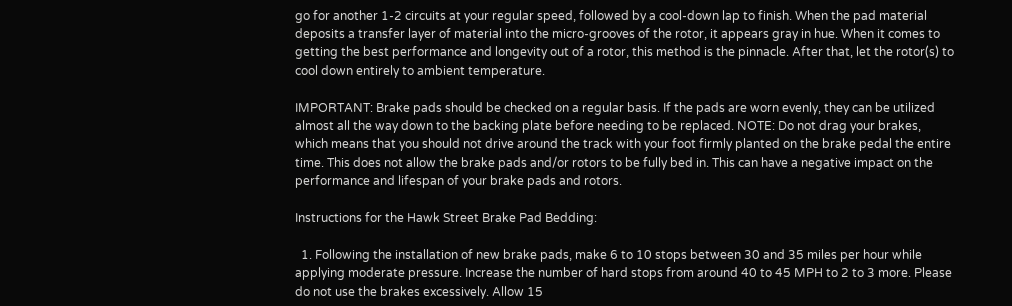go for another 1-2 circuits at your regular speed, followed by a cool-down lap to finish. When the pad material deposits a transfer layer of material into the micro-grooves of the rotor, it appears gray in hue. When it comes to getting the best performance and longevity out of a rotor, this method is the pinnacle. After that, let the rotor(s) to cool down entirely to ambient temperature.

IMPORTANT: Brake pads should be checked on a regular basis. If the pads are worn evenly, they can be utilized almost all the way down to the backing plate before needing to be replaced. NOTE: Do not drag your brakes, which means that you should not drive around the track with your foot firmly planted on the brake pedal the entire time. This does not allow the brake pads and/or rotors to be fully bed in. This can have a negative impact on the performance and lifespan of your brake pads and rotors.

Instructions for the Hawk Street Brake Pad Bedding:

  1. Following the installation of new brake pads, make 6 to 10 stops between 30 and 35 miles per hour while applying moderate pressure. Increase the number of hard stops from around 40 to 45 MPH to 2 to 3 more. Please do not use the brakes excessively. Allow 15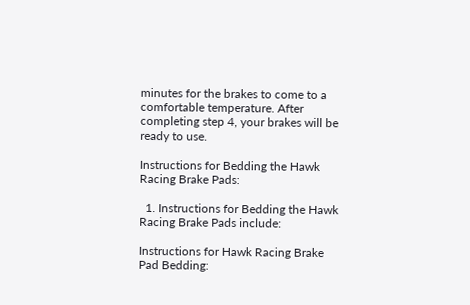minutes for the brakes to come to a comfortable temperature. After completing step 4, your brakes will be ready to use.

Instructions for Bedding the Hawk Racing Brake Pads:

  1. Instructions for Bedding the Hawk Racing Brake Pads include:

Instructions for Hawk Racing Brake Pad Bedding: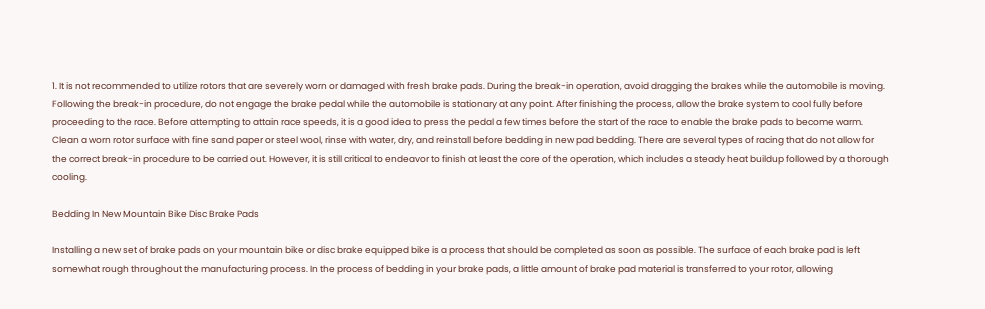1. It is not recommended to utilize rotors that are severely worn or damaged with fresh brake pads. During the break-in operation, avoid dragging the brakes while the automobile is moving. Following the break-in procedure, do not engage the brake pedal while the automobile is stationary at any point. After finishing the process, allow the brake system to cool fully before proceeding to the race. Before attempting to attain race speeds, it is a good idea to press the pedal a few times before the start of the race to enable the brake pads to become warm. Clean a worn rotor surface with fine sand paper or steel wool, rinse with water, dry, and reinstall before bedding in new pad bedding. There are several types of racing that do not allow for the correct break-in procedure to be carried out. However, it is still critical to endeavor to finish at least the core of the operation, which includes a steady heat buildup followed by a thorough cooling.

Bedding In New Mountain Bike Disc Brake Pads

Installing a new set of brake pads on your mountain bike or disc brake equipped bike is a process that should be completed as soon as possible. The surface of each brake pad is left somewhat rough throughout the manufacturing process. In the process of bedding in your brake pads, a little amount of brake pad material is transferred to your rotor, allowing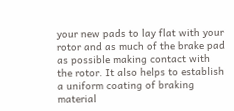your new pads to lay flat with your rotor and as much of the brake pad as possible making contact with the rotor. It also helps to establish a uniform coating of braking material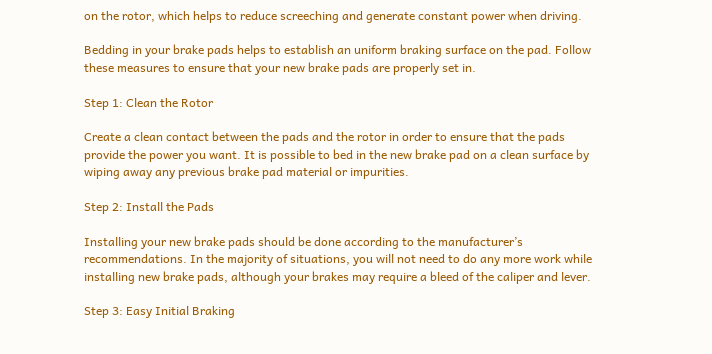on the rotor, which helps to reduce screeching and generate constant power when driving.

Bedding in your brake pads helps to establish an uniform braking surface on the pad. Follow these measures to ensure that your new brake pads are properly set in.

Step 1: Clean the Rotor

Create a clean contact between the pads and the rotor in order to ensure that the pads provide the power you want. It is possible to bed in the new brake pad on a clean surface by wiping away any previous brake pad material or impurities.

Step 2: Install the Pads

Installing your new brake pads should be done according to the manufacturer’s recommendations. In the majority of situations, you will not need to do any more work while installing new brake pads, although your brakes may require a bleed of the caliper and lever.

Step 3: Easy Initial Braking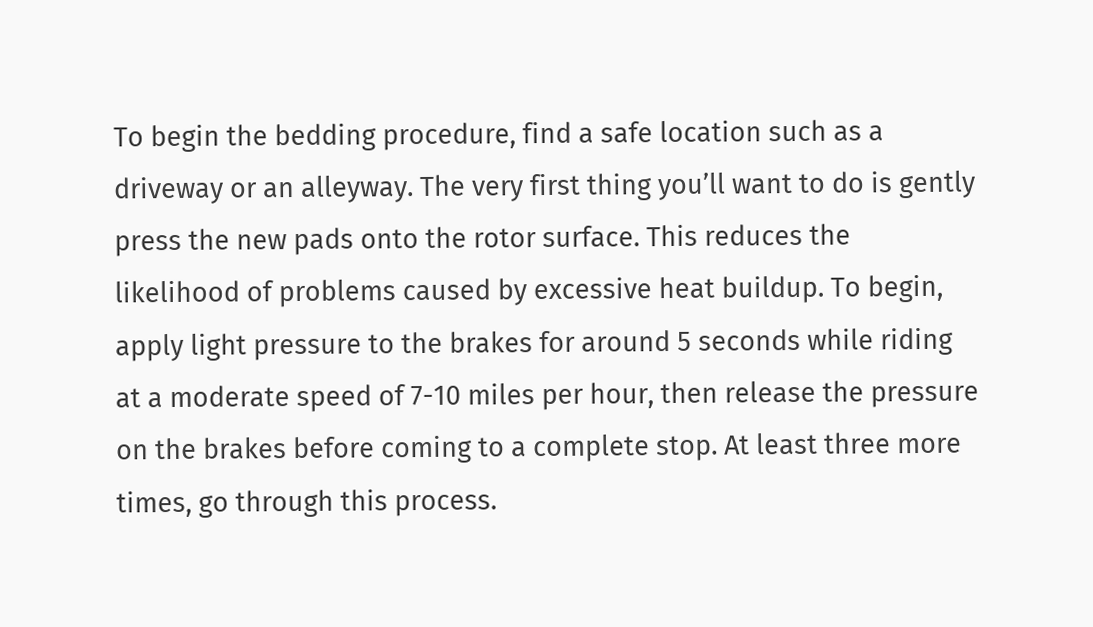To begin the bedding procedure, find a safe location such as a driveway or an alleyway. The very first thing you’ll want to do is gently press the new pads onto the rotor surface. This reduces the likelihood of problems caused by excessive heat buildup. To begin, apply light pressure to the brakes for around 5 seconds while riding at a moderate speed of 7-10 miles per hour, then release the pressure on the brakes before coming to a complete stop. At least three more times, go through this process.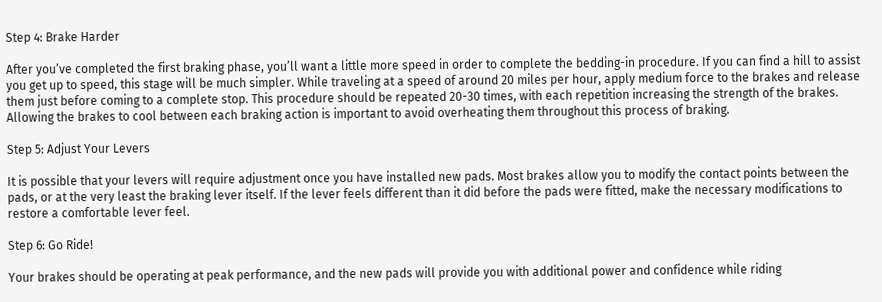Step 4: Brake Harder

After you’ve completed the first braking phase, you’ll want a little more speed in order to complete the bedding-in procedure. If you can find a hill to assist you get up to speed, this stage will be much simpler. While traveling at a speed of around 20 miles per hour, apply medium force to the brakes and release them just before coming to a complete stop. This procedure should be repeated 20-30 times, with each repetition increasing the strength of the brakes. Allowing the brakes to cool between each braking action is important to avoid overheating them throughout this process of braking.

Step 5: Adjust Your Levers

It is possible that your levers will require adjustment once you have installed new pads. Most brakes allow you to modify the contact points between the pads, or at the very least the braking lever itself. If the lever feels different than it did before the pads were fitted, make the necessary modifications to restore a comfortable lever feel.

Step 6: Go Ride!

Your brakes should be operating at peak performance, and the new pads will provide you with additional power and confidence while riding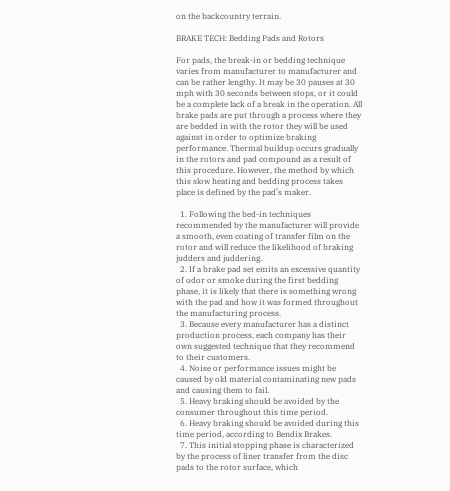on the backcountry terrain.

BRAKE TECH: Bedding Pads and Rotors

For pads, the break-in or bedding technique varies from manufacturer to manufacturer and can be rather lengthy. It may be 30 pauses at 30 mph with 30 seconds between stops, or it could be a complete lack of a break in the operation. All brake pads are put through a process where they are bedded in with the rotor they will be used against in order to optimize braking performance. Thermal buildup occurs gradually in the rotors and pad compound as a result of this procedure. However, the method by which this slow heating and bedding process takes place is defined by the pad’s maker.

  1. Following the bed-in techniques recommended by the manufacturer will provide a smooth, even coating of transfer film on the rotor and will reduce the likelihood of braking judders and juddering.
  2. If a brake pad set emits an excessive quantity of odor or smoke during the first bedding phase, it is likely that there is something wrong with the pad and how it was formed throughout the manufacturing process.
  3. Because every manufacturer has a distinct production process, each company has their own suggested technique that they recommend to their customers.
  4. Noise or performance issues might be caused by old material contaminating new pads and causing them to fail.
  5. Heavy braking should be avoided by the consumer throughout this time period.
  6. Heavy braking should be avoided during this time period, according to Bendix Brakes.
  7. This initial stopping phase is characterized by the process of liner transfer from the disc pads to the rotor surface, which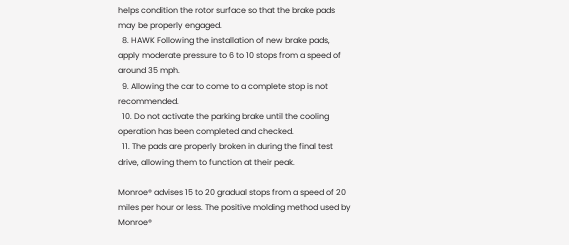helps condition the rotor surface so that the brake pads may be properly engaged.
  8. HAWK Following the installation of new brake pads, apply moderate pressure to 6 to 10 stops from a speed of around 35 mph.
  9. Allowing the car to come to a complete stop is not recommended.
  10. Do not activate the parking brake until the cooling operation has been completed and checked.
  11. The pads are properly broken in during the final test drive, allowing them to function at their peak.

Monroe® advises 15 to 20 gradual stops from a speed of 20 miles per hour or less. The positive molding method used by Monroe®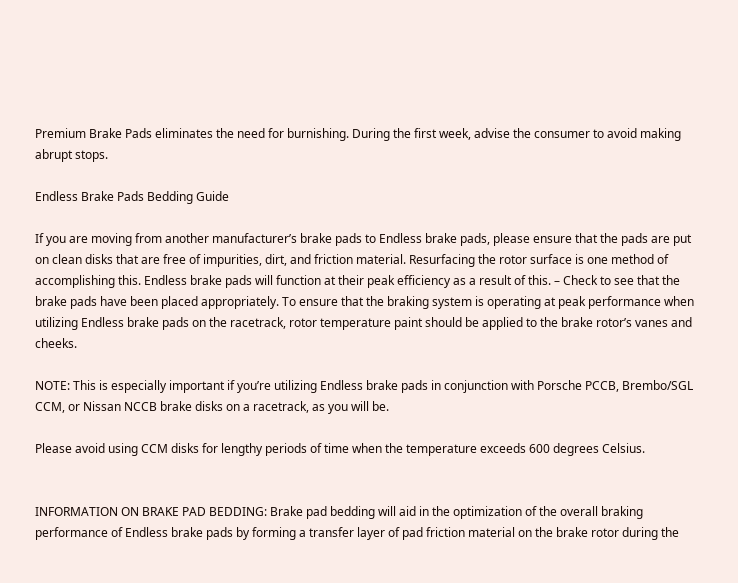Premium Brake Pads eliminates the need for burnishing. During the first week, advise the consumer to avoid making abrupt stops.

Endless Brake Pads Bedding Guide

If you are moving from another manufacturer’s brake pads to Endless brake pads, please ensure that the pads are put on clean disks that are free of impurities, dirt, and friction material. Resurfacing the rotor surface is one method of accomplishing this. Endless brake pads will function at their peak efficiency as a result of this. – Check to see that the brake pads have been placed appropriately. To ensure that the braking system is operating at peak performance when utilizing Endless brake pads on the racetrack, rotor temperature paint should be applied to the brake rotor’s vanes and cheeks.

NOTE: This is especially important if you’re utilizing Endless brake pads in conjunction with Porsche PCCB, Brembo/SGL CCM, or Nissan NCCB brake disks on a racetrack, as you will be.

Please avoid using CCM disks for lengthy periods of time when the temperature exceeds 600 degrees Celsius.


INFORMATION ON BRAKE PAD BEDDING: Brake pad bedding will aid in the optimization of the overall braking performance of Endless brake pads by forming a transfer layer of pad friction material on the brake rotor during the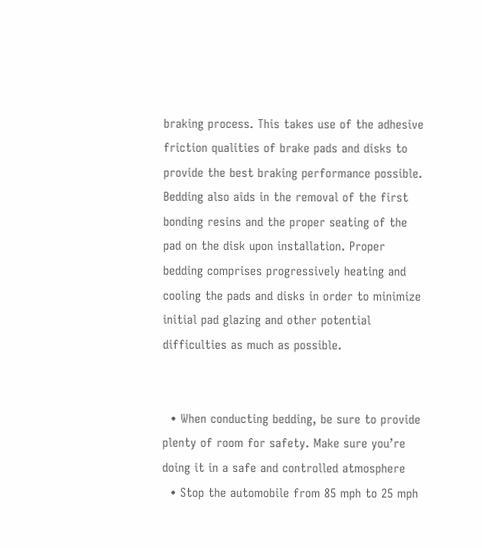braking process. This takes use of the adhesive friction qualities of brake pads and disks to provide the best braking performance possible. Bedding also aids in the removal of the first bonding resins and the proper seating of the pad on the disk upon installation. Proper bedding comprises progressively heating and cooling the pads and disks in order to minimize initial pad glazing and other potential difficulties as much as possible.


  • When conducting bedding, be sure to provide plenty of room for safety. Make sure you’re doing it in a safe and controlled atmosphere
  • Stop the automobile from 85 mph to 25 mph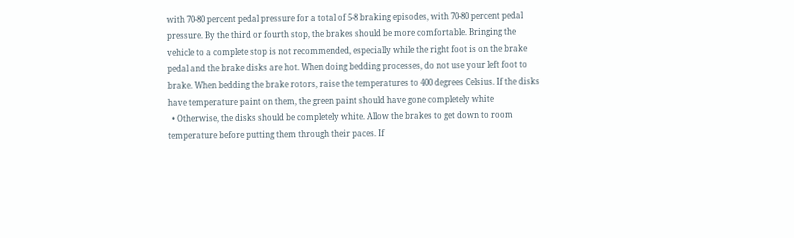with 70-80 percent pedal pressure for a total of 5-8 braking episodes, with 70-80 percent pedal pressure. By the third or fourth stop, the brakes should be more comfortable. Bringing the vehicle to a complete stop is not recommended, especially while the right foot is on the brake pedal and the brake disks are hot. When doing bedding processes, do not use your left foot to brake. When bedding the brake rotors, raise the temperatures to 400 degrees Celsius. If the disks have temperature paint on them, the green paint should have gone completely white
  • Otherwise, the disks should be completely white. Allow the brakes to get down to room temperature before putting them through their paces. If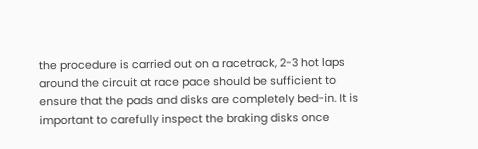the procedure is carried out on a racetrack, 2-3 hot laps around the circuit at race pace should be sufficient to ensure that the pads and disks are completely bed-in. It is important to carefully inspect the braking disks once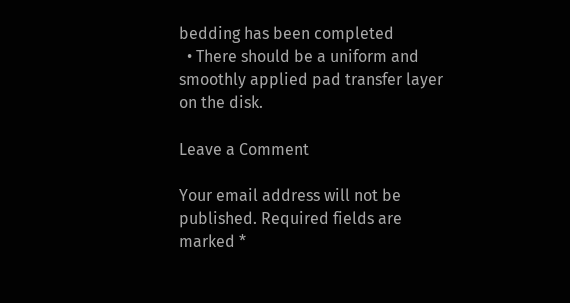bedding has been completed
  • There should be a uniform and smoothly applied pad transfer layer on the disk.

Leave a Comment

Your email address will not be published. Required fields are marked *